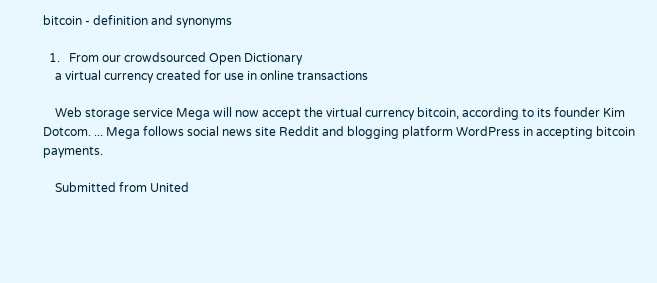bitcoin - definition and synonyms

  1.   From our crowdsourced Open Dictionary
    a virtual currency created for use in online transactions

    Web storage service Mega will now accept the virtual currency bitcoin, according to its founder Kim Dotcom. ... Mega follows social news site Reddit and blogging platform WordPress in accepting bitcoin payments.

    Submitted from United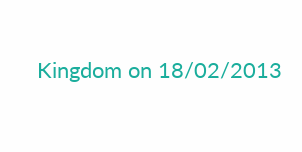Kingdom on 18/02/2013